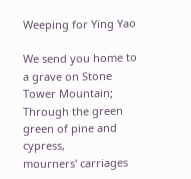Weeping for Ying Yao

We send you home to a grave on Stone Tower Mountain;
Through the green green of pine and cypress,
mourners' carriages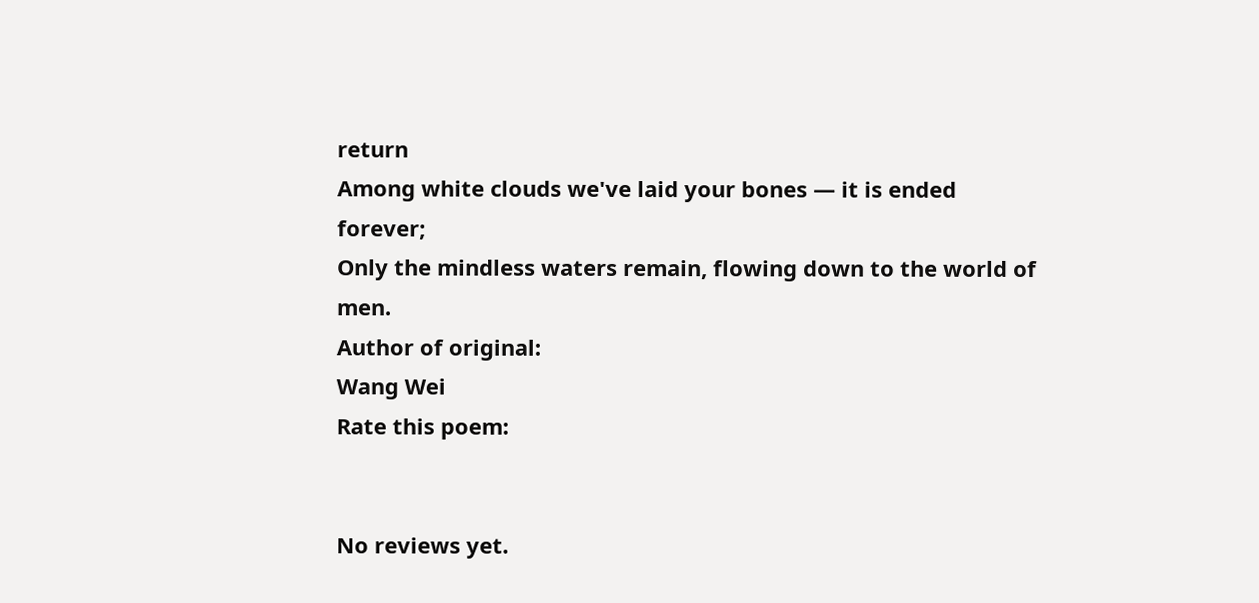return
Among white clouds we've laid your bones — it is ended forever;
Only the mindless waters remain, flowing down to the world of men.
Author of original:
Wang Wei
Rate this poem:


No reviews yet.